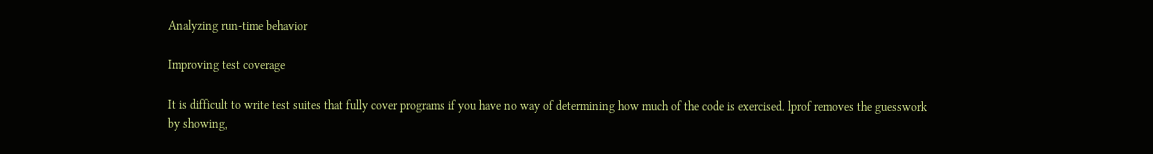Analyzing run-time behavior

Improving test coverage

It is difficult to write test suites that fully cover programs if you have no way of determining how much of the code is exercised. lprof removes the guesswork by showing,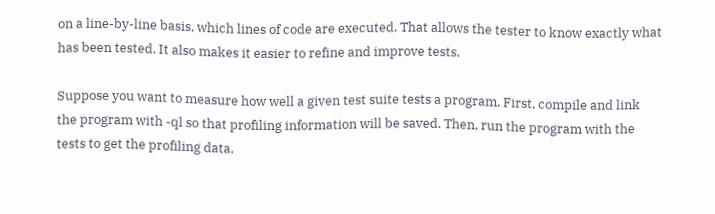on a line-by-line basis, which lines of code are executed. That allows the tester to know exactly what has been tested. It also makes it easier to refine and improve tests.

Suppose you want to measure how well a given test suite tests a program. First, compile and link the program with -ql so that profiling information will be saved. Then, run the program with the tests to get the profiling data.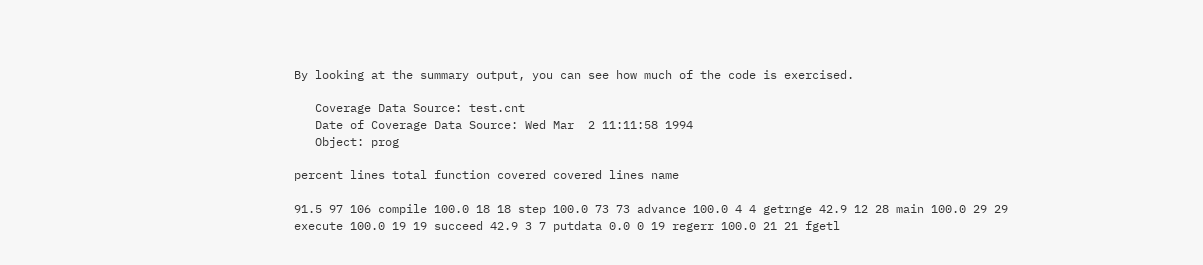By looking at the summary output, you can see how much of the code is exercised.

   Coverage Data Source: test.cnt
   Date of Coverage Data Source: Wed Mar  2 11:11:58 1994
   Object: prog

percent lines total function covered covered lines name

91.5 97 106 compile 100.0 18 18 step 100.0 73 73 advance 100.0 4 4 getrnge 42.9 12 28 main 100.0 29 29 execute 100.0 19 19 succeed 42.9 3 7 putdata 0.0 0 19 regerr 100.0 21 21 fgetl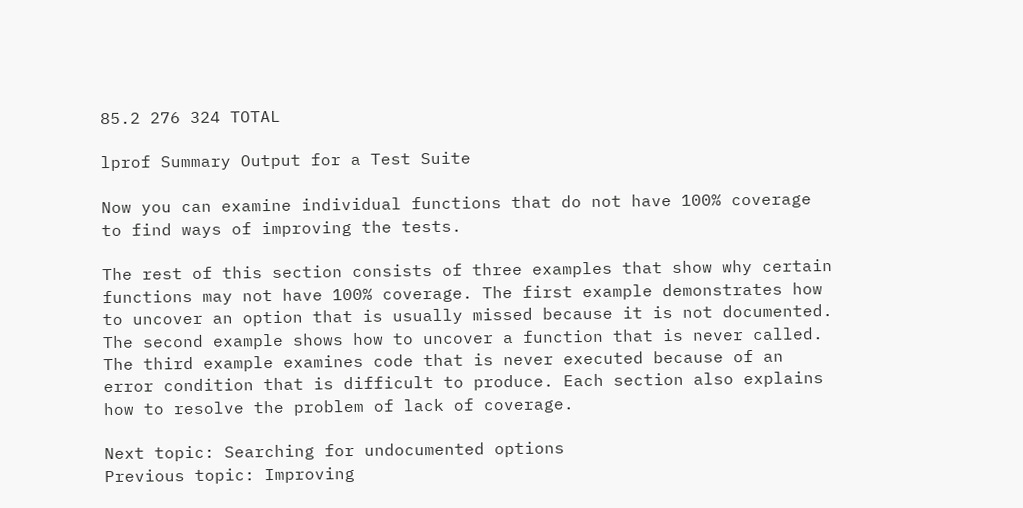85.2 276 324 TOTAL

lprof Summary Output for a Test Suite

Now you can examine individual functions that do not have 100% coverage to find ways of improving the tests.

The rest of this section consists of three examples that show why certain functions may not have 100% coverage. The first example demonstrates how to uncover an option that is usually missed because it is not documented. The second example shows how to uncover a function that is never called. The third example examines code that is never executed because of an error condition that is difficult to produce. Each section also explains how to resolve the problem of lack of coverage.

Next topic: Searching for undocumented options
Previous topic: Improving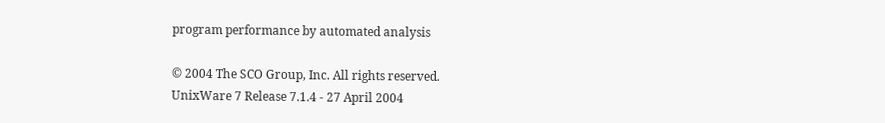program performance by automated analysis

© 2004 The SCO Group, Inc. All rights reserved.
UnixWare 7 Release 7.1.4 - 27 April 2004